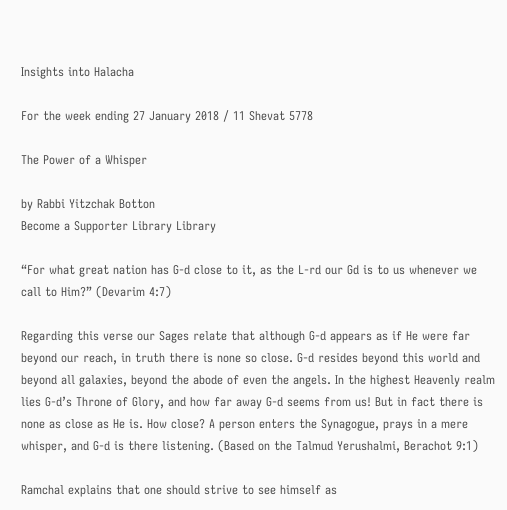Insights into Halacha

For the week ending 27 January 2018 / 11 Shevat 5778

The Power of a Whisper

by Rabbi Yitzchak Botton
Become a Supporter Library Library

“For what great nation has G-d close to it, as the L-rd our Gd is to us whenever we call to Him?” (Devarim 4:7)

Regarding this verse our Sages relate that although G-d appears as if He were far beyond our reach, in truth there is none so close. G-d resides beyond this world and beyond all galaxies, beyond the abode of even the angels. In the highest Heavenly realm lies G-d’s Throne of Glory, and how far away G-d seems from us! But in fact there is none as close as He is. How close? A person enters the Synagogue, prays in a mere whisper, and G-d is there listening. (Based on the Talmud Yerushalmi, Berachot 9:1)

Ramchal explains that one should strive to see himself as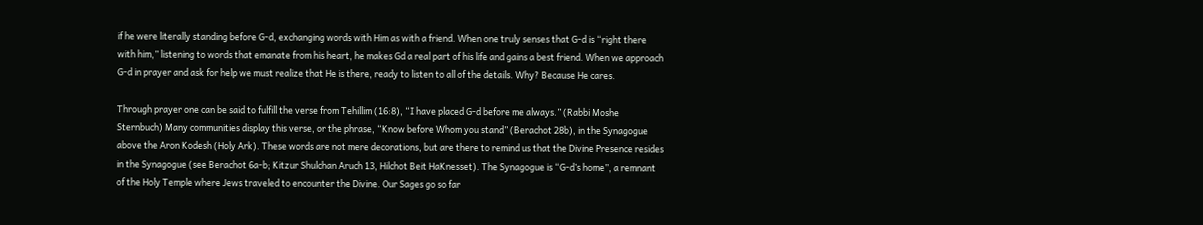if he were literally standing before G-d, exchanging words with Him as with a friend. When one truly senses that G-d is “right there with him,” listening to words that emanate from his heart, he makes Gd a real part of his life and gains a best friend. When we approach G-d in prayer and ask for help we must realize that He is there, ready to listen to all of the details. Why? Because He cares.

Through prayer one can be said to fulfill the verse from Tehillim (16:8), “I have placed G-d before me always.” (Rabbi Moshe Sternbuch) Many communities display this verse, or the phrase, “Know before Whom you stand” (Berachot 28b), in the Synagogue above the Aron Kodesh (Holy Ark). These words are not mere decorations, but are there to remind us that the Divine Presence resides in the Synagogue (see Berachot 6a-b; Kitzur Shulchan Aruch 13, Hilchot Beit HaKnesset). The Synagogue is “G-d’s home”, a remnant of the Holy Temple where Jews traveled to encounter the Divine. Our Sages go so far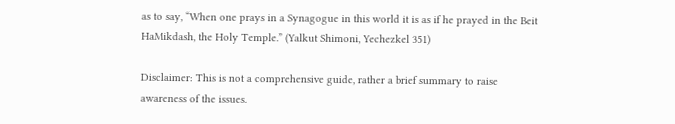as to say, “When one prays in a Synagogue in this world it is as if he prayed in the Beit HaMikdash, the Holy Temple.” (Yalkut Shimoni, Yechezkel 351)

Disclaimer: This is not a comprehensive guide, rather a brief summary to raise awareness of the issues.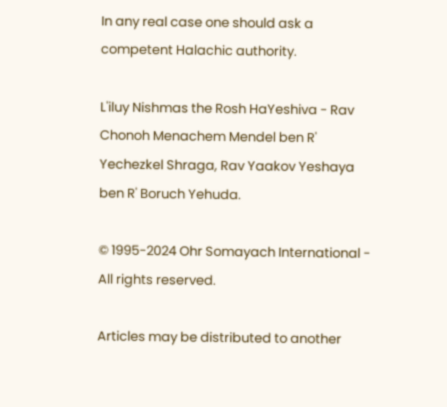In any real case one should ask a competent Halachic authority.

L'iluy Nishmas the Rosh HaYeshiva - Rav Chonoh Menachem Mendel ben R' Yechezkel Shraga, Rav Yaakov Yeshaya ben R' Boruch Yehuda.

© 1995-2024 Ohr Somayach International - All rights reserved.

Articles may be distributed to another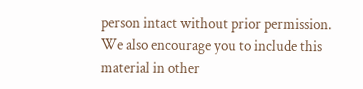person intact without prior permission. We also encourage you to include this material in other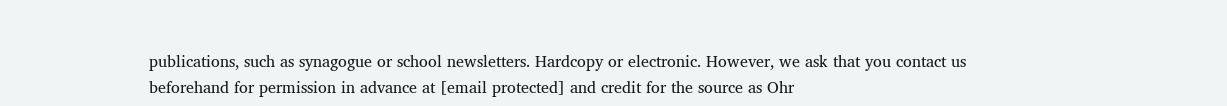publications, such as synagogue or school newsletters. Hardcopy or electronic. However, we ask that you contact us beforehand for permission in advance at [email protected] and credit for the source as Ohr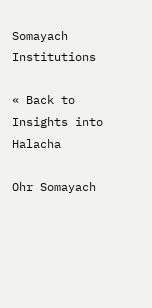Somayach Institutions

« Back to Insights into Halacha

Ohr Somayach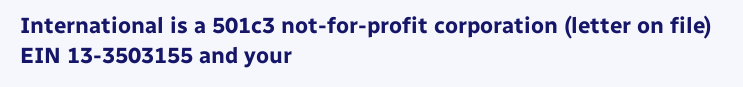International is a 501c3 not-for-profit corporation (letter on file) EIN 13-3503155 and your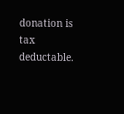donation is tax deductable.